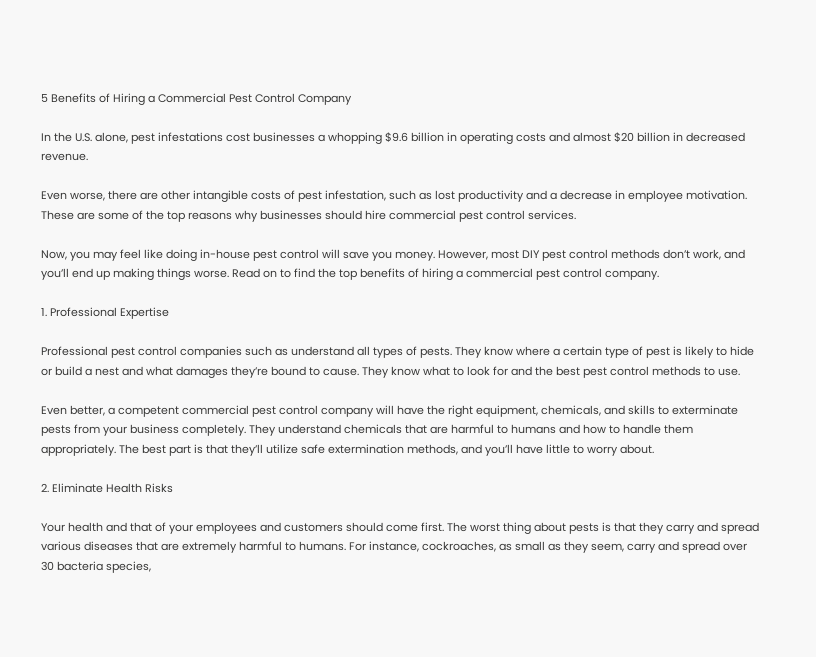5 Benefits of Hiring a Commercial Pest Control Company

In the U.S. alone, pest infestations cost businesses a whopping $9.6 billion in operating costs and almost $20 billion in decreased revenue.

Even worse, there are other intangible costs of pest infestation, such as lost productivity and a decrease in employee motivation. These are some of the top reasons why businesses should hire commercial pest control services.

Now, you may feel like doing in-house pest control will save you money. However, most DIY pest control methods don’t work, and you’ll end up making things worse. Read on to find the top benefits of hiring a commercial pest control company.

1. Professional Expertise

Professional pest control companies such as understand all types of pests. They know where a certain type of pest is likely to hide or build a nest and what damages they’re bound to cause. They know what to look for and the best pest control methods to use.

Even better, a competent commercial pest control company will have the right equipment, chemicals, and skills to exterminate pests from your business completely. They understand chemicals that are harmful to humans and how to handle them appropriately. The best part is that they’ll utilize safe extermination methods, and you’ll have little to worry about.

2. Eliminate Health Risks

Your health and that of your employees and customers should come first. The worst thing about pests is that they carry and spread various diseases that are extremely harmful to humans. For instance, cockroaches, as small as they seem, carry and spread over 30 bacteria species,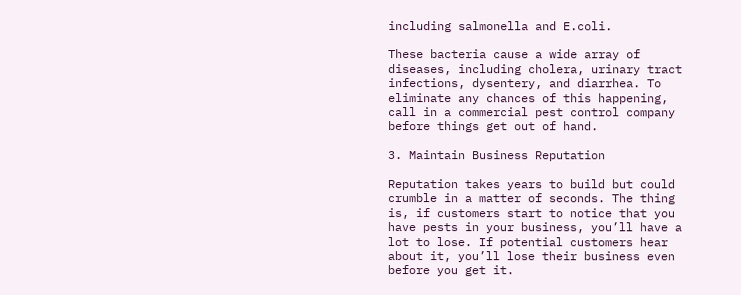including salmonella and E.coli.

These bacteria cause a wide array of diseases, including cholera, urinary tract infections, dysentery, and diarrhea. To eliminate any chances of this happening, call in a commercial pest control company before things get out of hand.

3. Maintain Business Reputation

Reputation takes years to build but could crumble in a matter of seconds. The thing is, if customers start to notice that you have pests in your business, you’ll have a lot to lose. If potential customers hear about it, you’ll lose their business even before you get it.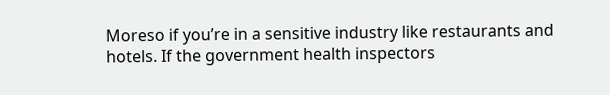Moreso if you’re in a sensitive industry like restaurants and hotels. If the government health inspectors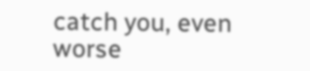catch you, even worse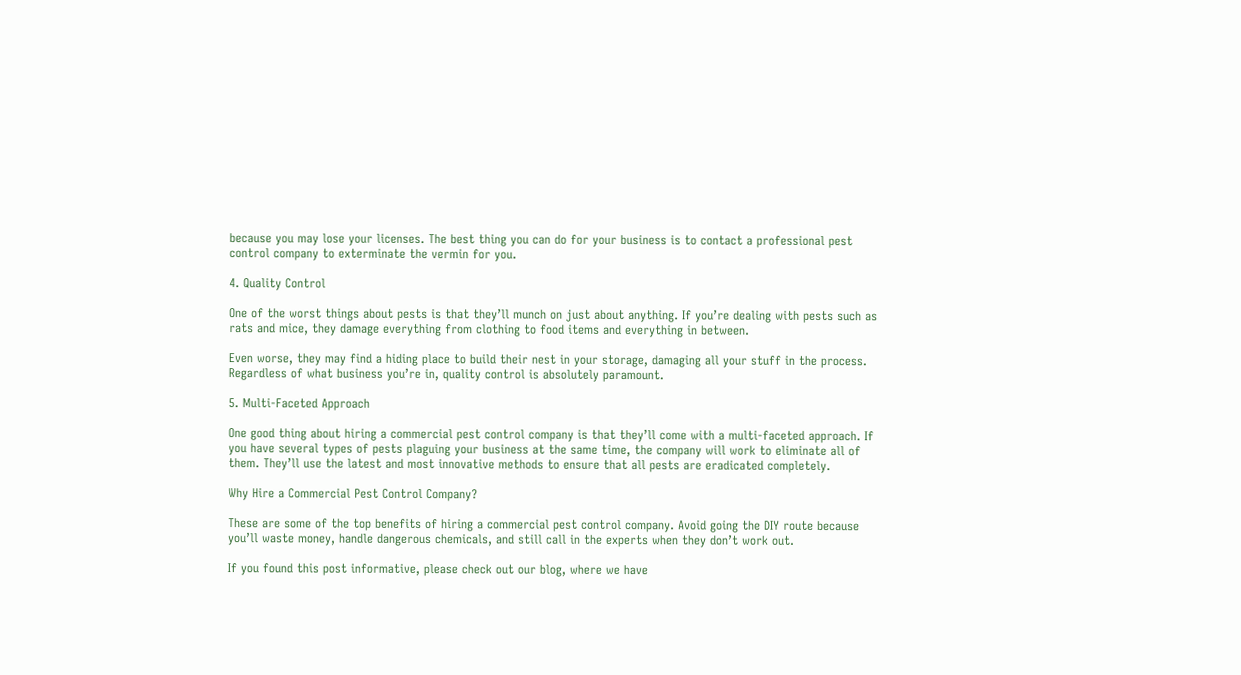because you may lose your licenses. The best thing you can do for your business is to contact a professional pest control company to exterminate the vermin for you.

4. Quality Control

One of the worst things about pests is that they’ll munch on just about anything. If you’re dealing with pests such as rats and mice, they damage everything from clothing to food items and everything in between.

Even worse, they may find a hiding place to build their nest in your storage, damaging all your stuff in the process. Regardless of what business you’re in, quality control is absolutely paramount.

5. Multi-Faceted Approach

One good thing about hiring a commercial pest control company is that they’ll come with a multi-faceted approach. If you have several types of pests plaguing your business at the same time, the company will work to eliminate all of them. They’ll use the latest and most innovative methods to ensure that all pests are eradicated completely.

Why Hire a Commercial Pest Control Company?

These are some of the top benefits of hiring a commercial pest control company. Avoid going the DIY route because you’ll waste money, handle dangerous chemicals, and still call in the experts when they don’t work out.

If you found this post informative, please check out our blog, where we have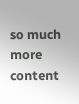so much more content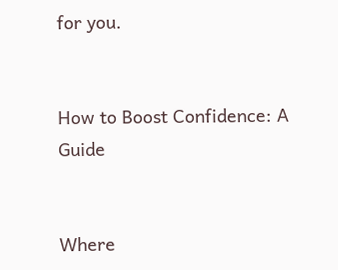for you.


How to Boost Confidence: A Guide


Where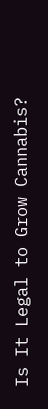Is It Legal to Grow Cannabis?